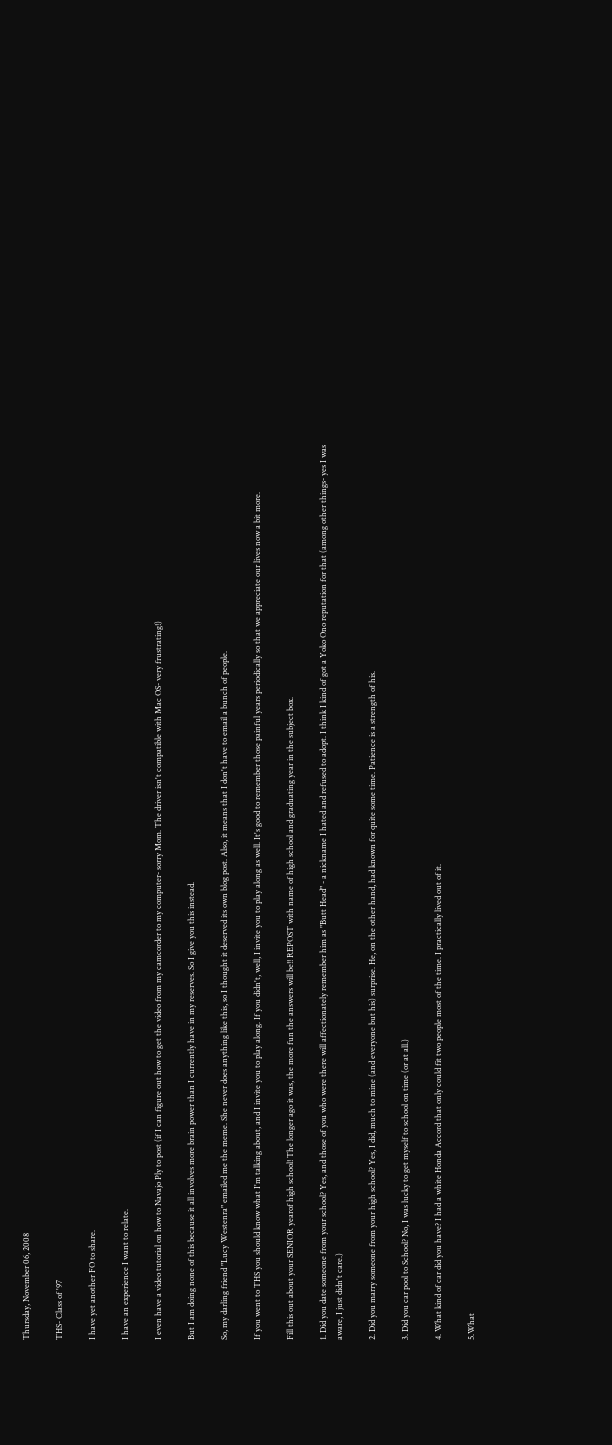Thursday, November 06, 2008

THS- Class of '97

I have yet another FO to share.

I have an experience I want to relate.

I even have a video tutorial on how to Navajo Ply to post (if I can figure out how to get the video from my camcorder to my computer- sorry Mom. The driver isn't compatible with Mac OS- very frustrating!)

But I am doing none of this because it all involves more brain power than I currently have in my reserves. So I give you this instead.

So, my darling friend "Lucy Westenra" emailed me the meme. She never does anything like this, so I thought it deserved its own blog post. Also, it means that I don't have to email a bunch of people.

If you went to THS you should know what I'm talking about, and I invite you to play along. If you didn't, well, I invite you to play along as well. It's good to remember those painful years periodically so that we appreciate our lives now a bit more.

Fill this out about your SENIOR yearof high school! The longer ago it was, the more fun the answers will be!! REPOST with name of high school and graduating year in the subject box.

1. Did you date someone from your school? Yes, and those of you who were there will affectionately remember him as "Butt Head" - a nickname I hated and refused to adopt. I think I kind of got a Yoko Ono reputation for that (among other things- yes I was aware, I just didn't care.)

2. Did you marry someone from your high school? Yes, I did, much to mine (and everyone but his) surprise. He, on the other hand, had known for quite some time. Patience is a strength of his.

3. Did you car pool to School? No, I was lucky to get myself to school on time (or at all.)

4. What kind of car did you have? I had a white Honda Accord that only could fit two people most of the time. I practically lived out of it.

5.What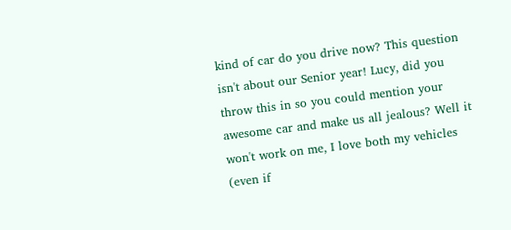kind of car do you drive now? This question isn't about our Senior year! Lucy, did you throw this in so you could mention your awesome car and make us all jealous? Well it won't work on me, I love both my vehicles (even if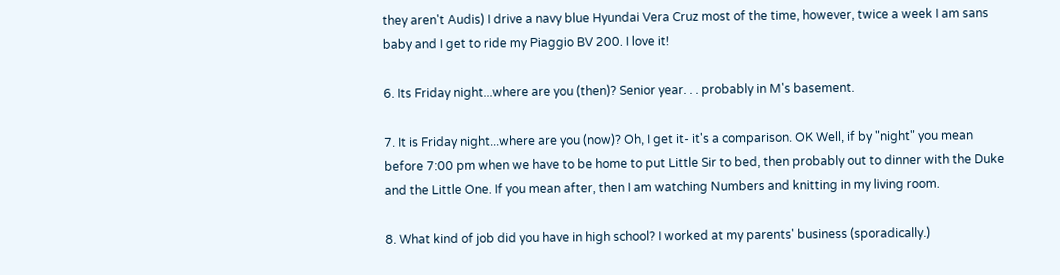they aren't Audis) I drive a navy blue Hyundai Vera Cruz most of the time, however, twice a week I am sans baby and I get to ride my Piaggio BV 200. I love it!

6. Its Friday night...where are you (then)? Senior year. . . probably in M's basement.

7. It is Friday night...where are you (now)? Oh, I get it- it's a comparison. OK Well, if by "night" you mean before 7:00 pm when we have to be home to put Little Sir to bed, then probably out to dinner with the Duke and the Little One. If you mean after, then I am watching Numbers and knitting in my living room.

8. What kind of job did you have in high school? I worked at my parents' business (sporadically.)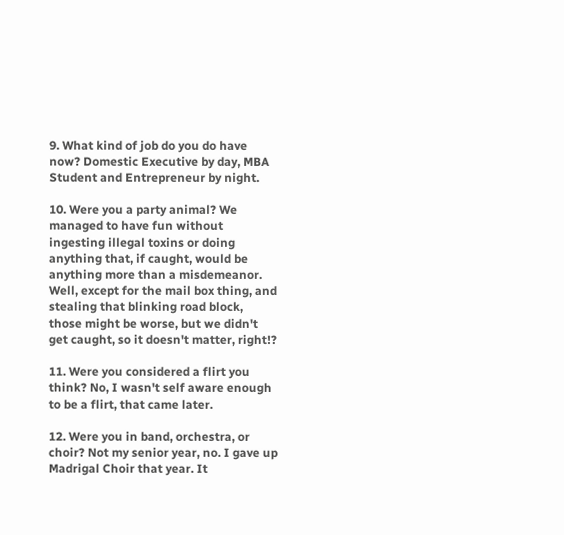9. What kind of job do you do have now? Domestic Executive by day, MBA Student and Entrepreneur by night.

10. Were you a party animal? We managed to have fun without ingesting illegal toxins or doing anything that, if caught, would be anything more than a misdemeanor. Well, except for the mail box thing, and stealing that blinking road block, those might be worse, but we didn't get caught, so it doesn't matter, right!?

11. Were you considered a flirt you think? No, I wasn't self aware enough to be a flirt, that came later.

12. Were you in band, orchestra, or choir? Not my senior year, no. I gave up Madrigal Choir that year. It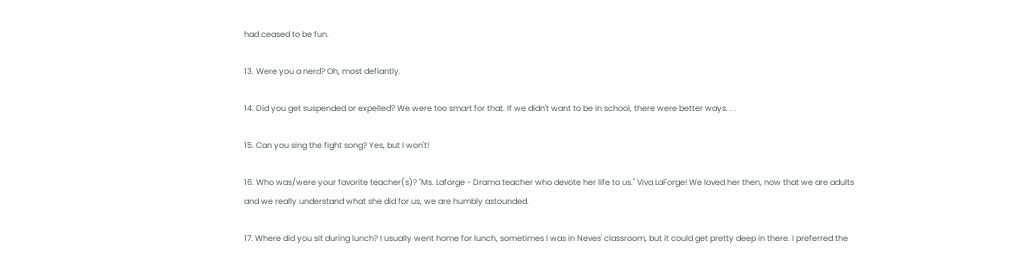had ceased to be fun.

13. Were you a nerd? Oh, most defiantly.

14. Did you get suspended or expelled? We were too smart for that. If we didn't want to be in school, there were better ways. . .

15. Can you sing the fight song? Yes, but I won't!

16. Who was/were your favorite teacher(s)? "Ms. Laforge - Drama teacher who devote her life to us." Viva LaForge! We loved her then, now that we are adults and we really understand what she did for us, we are humbly astounded.

17. Where did you sit during lunch? I usually went home for lunch, sometimes I was in Neves' classroom, but it could get pretty deep in there. I preferred the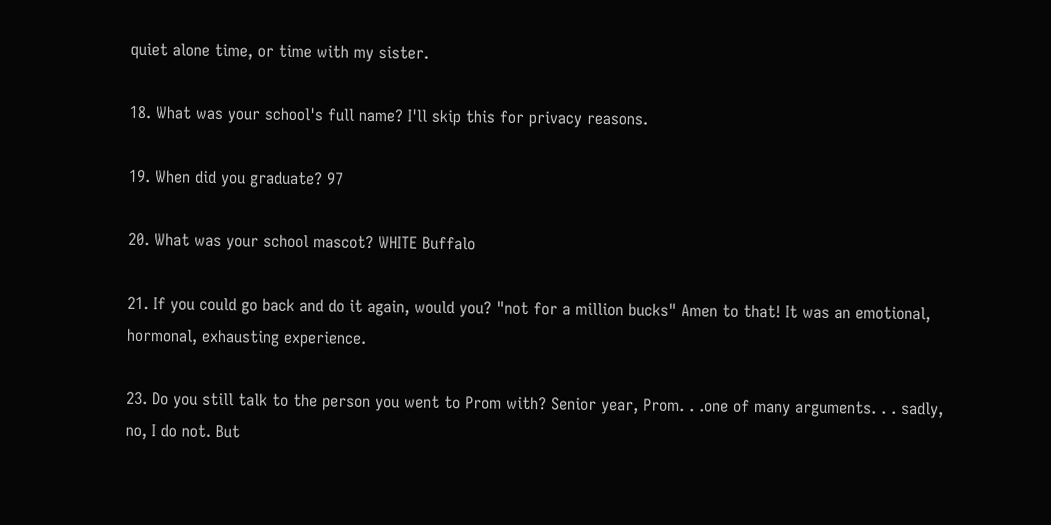quiet alone time, or time with my sister.

18. What was your school's full name? I'll skip this for privacy reasons.

19. When did you graduate? 97

20. What was your school mascot? WHITE Buffalo

21. If you could go back and do it again, would you? "not for a million bucks" Amen to that! It was an emotional, hormonal, exhausting experience.

23. Do you still talk to the person you went to Prom with? Senior year, Prom. . .one of many arguments. . . sadly, no, I do not. But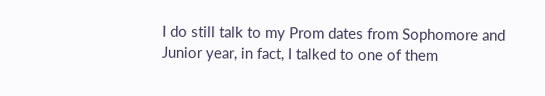I do still talk to my Prom dates from Sophomore and Junior year, in fact, I talked to one of them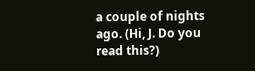a couple of nights ago. (Hi, J. Do you read this?)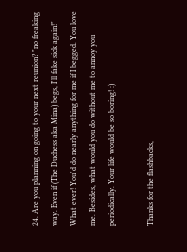24. Are you planning on going to your next reunion? "no freaking way. Even if (The Duchess aka Mina) begs, I'll fake sick again!" What ever! You'd do nearly anything for me if I begged. You love me. Besides, what would you do without me to annoy you periodically. Your life would be so boring! :)

Thanks for the flashbacks,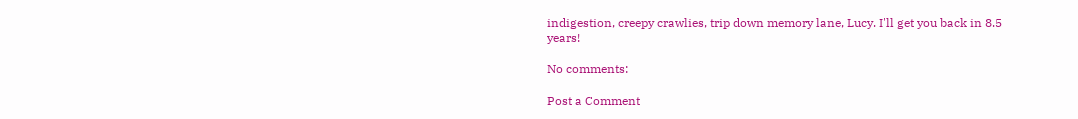indigestion, creepy crawlies, trip down memory lane, Lucy. I'll get you back in 8.5 years!

No comments:

Post a Comment